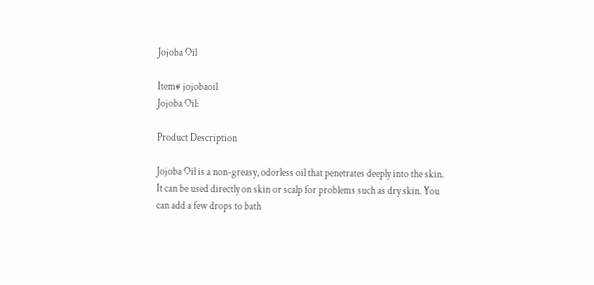Jojoba Oil

Item# jojobaoil
Jojoba Oil:

Product Description

Jojoba Oil is a non-greasy, odorless oil that penetrates deeply into the skin. It can be used directly on skin or scalp for problems such as dry skin. You can add a few drops to bath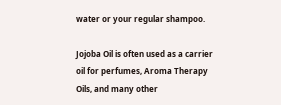water or your regular shampoo.

Jojoba Oil is often used as a carrier oil for perfumes, Aroma Therapy Oils, and many other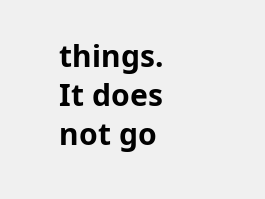things. It does not go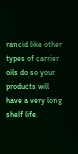rancid like other types of carrier oils do so your products will have a very long shelf life.